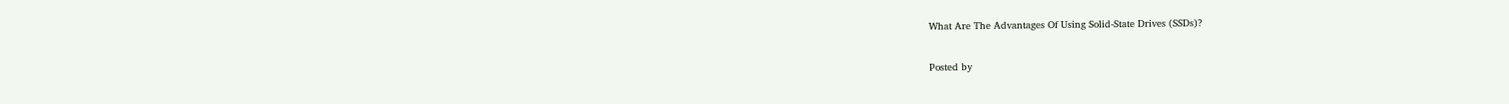What Are The Advantages Of Using Solid-State Drives (SSDs)?

Posted by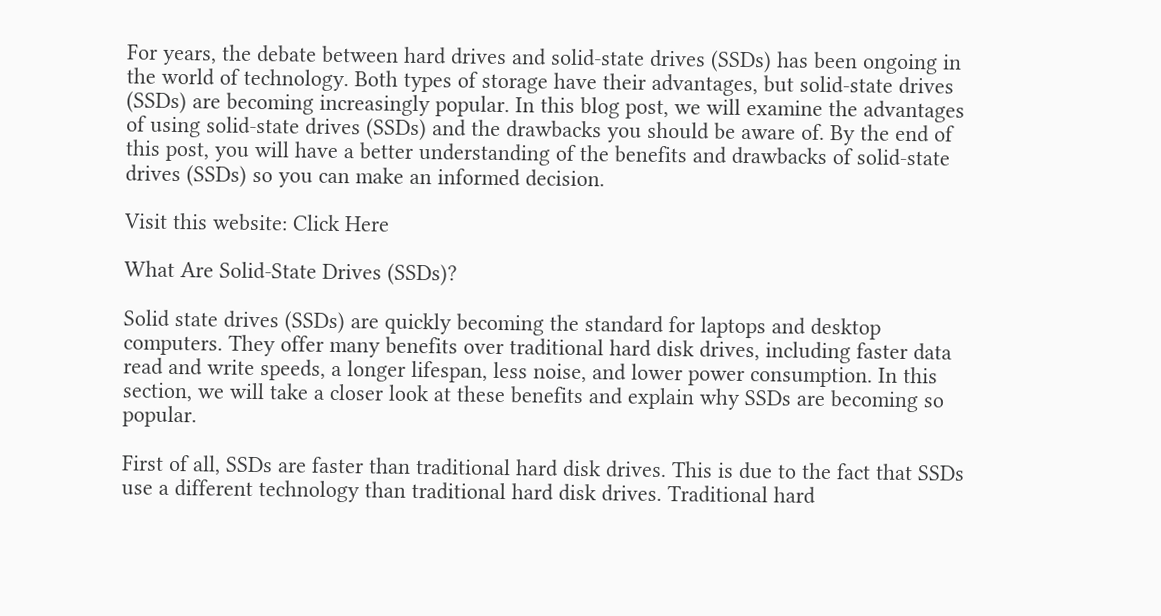For years, the debate between hard drives and solid-state drives (SSDs) has been ongoing in the world of technology. Both types of storage have their advantages, but solid-state drives (SSDs) are becoming increasingly popular. In this blog post, we will examine the advantages of using solid-state drives (SSDs) and the drawbacks you should be aware of. By the end of this post, you will have a better understanding of the benefits and drawbacks of solid-state drives (SSDs) so you can make an informed decision.

Visit this website: Click Here

What Are Solid-State Drives (SSDs)?

Solid state drives (SSDs) are quickly becoming the standard for laptops and desktop computers. They offer many benefits over traditional hard disk drives, including faster data read and write speeds, a longer lifespan, less noise, and lower power consumption. In this section, we will take a closer look at these benefits and explain why SSDs are becoming so popular.

First of all, SSDs are faster than traditional hard disk drives. This is due to the fact that SSDs use a different technology than traditional hard disk drives. Traditional hard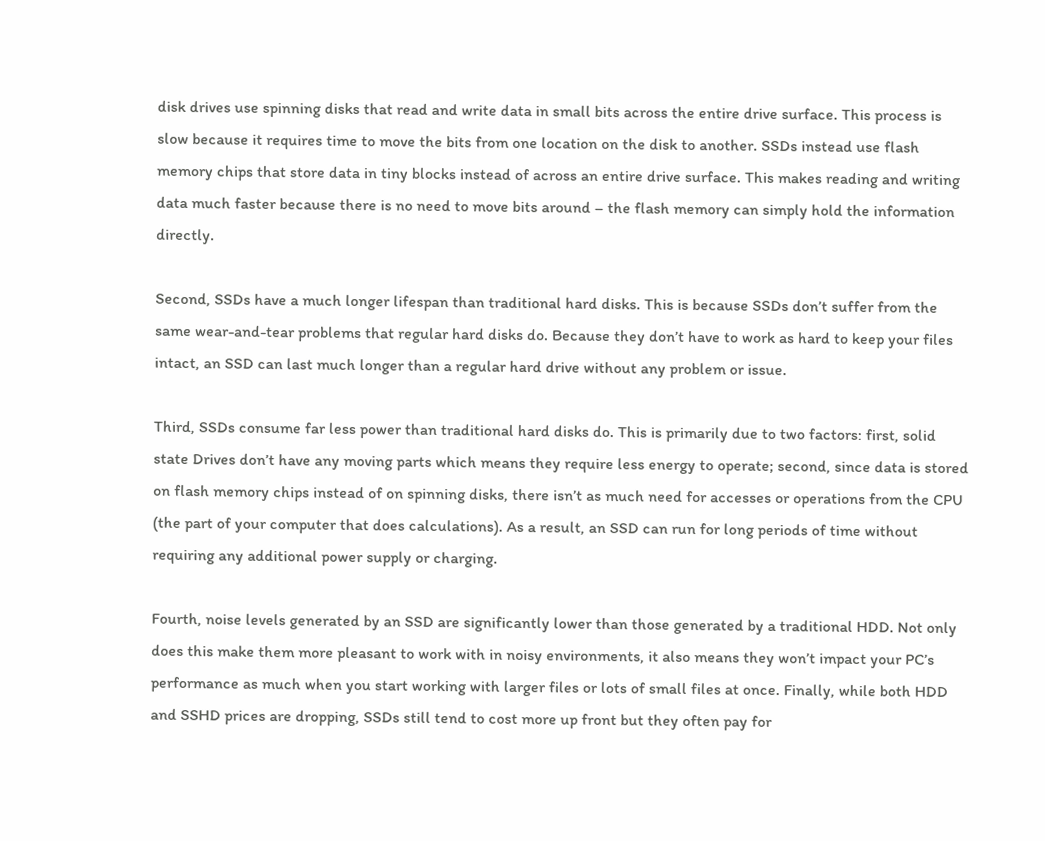disk drives use spinning disks that read and write data in small bits across the entire drive surface. This process is slow because it requires time to move the bits from one location on the disk to another. SSDs instead use flash memory chips that store data in tiny blocks instead of across an entire drive surface. This makes reading and writing data much faster because there is no need to move bits around – the flash memory can simply hold the information directly.

Second, SSDs have a much longer lifespan than traditional hard disks. This is because SSDs don’t suffer from the same wear-and-tear problems that regular hard disks do. Because they don’t have to work as hard to keep your files intact, an SSD can last much longer than a regular hard drive without any problem or issue.

Third, SSDs consume far less power than traditional hard disks do. This is primarily due to two factors: first, solid state Drives don’t have any moving parts which means they require less energy to operate; second, since data is stored on flash memory chips instead of on spinning disks, there isn’t as much need for accesses or operations from the CPU (the part of your computer that does calculations). As a result, an SSD can run for long periods of time without requiring any additional power supply or charging.

Fourth, noise levels generated by an SSD are significantly lower than those generated by a traditional HDD. Not only does this make them more pleasant to work with in noisy environments, it also means they won’t impact your PC’s performance as much when you start working with larger files or lots of small files at once. Finally, while both HDD and SSHD prices are dropping, SSDs still tend to cost more up front but they often pay for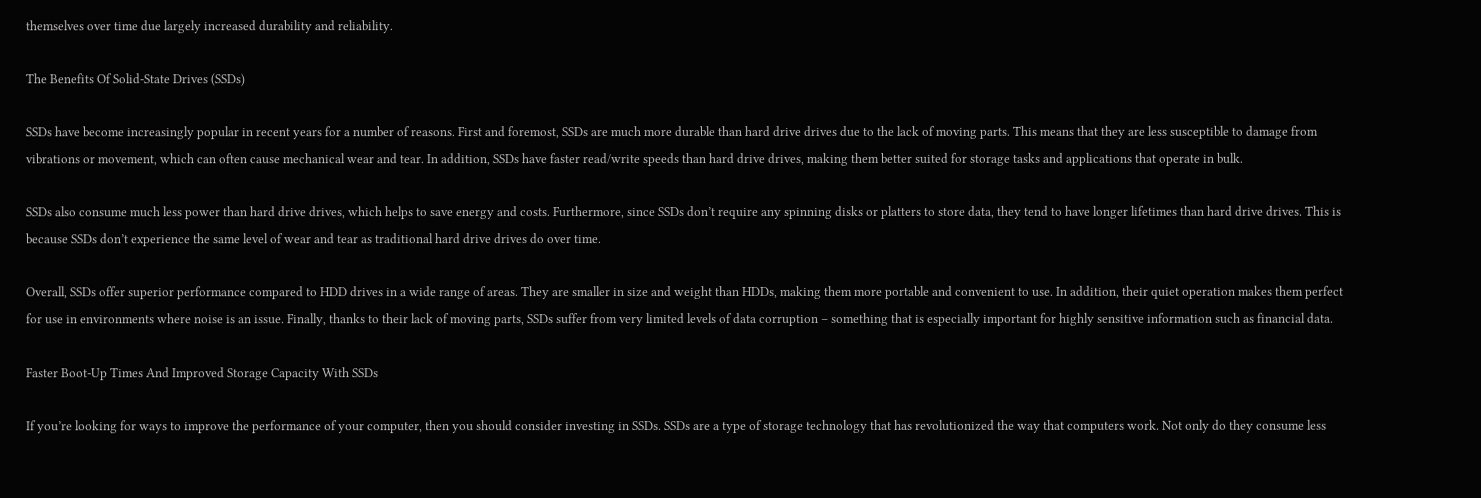themselves over time due largely increased durability and reliability.

The Benefits Of Solid-State Drives (SSDs)

SSDs have become increasingly popular in recent years for a number of reasons. First and foremost, SSDs are much more durable than hard drive drives due to the lack of moving parts. This means that they are less susceptible to damage from vibrations or movement, which can often cause mechanical wear and tear. In addition, SSDs have faster read/write speeds than hard drive drives, making them better suited for storage tasks and applications that operate in bulk.

SSDs also consume much less power than hard drive drives, which helps to save energy and costs. Furthermore, since SSDs don’t require any spinning disks or platters to store data, they tend to have longer lifetimes than hard drive drives. This is because SSDs don’t experience the same level of wear and tear as traditional hard drive drives do over time.

Overall, SSDs offer superior performance compared to HDD drives in a wide range of areas. They are smaller in size and weight than HDDs, making them more portable and convenient to use. In addition, their quiet operation makes them perfect for use in environments where noise is an issue. Finally, thanks to their lack of moving parts, SSDs suffer from very limited levels of data corruption – something that is especially important for highly sensitive information such as financial data.

Faster Boot-Up Times And Improved Storage Capacity With SSDs

If you’re looking for ways to improve the performance of your computer, then you should consider investing in SSDs. SSDs are a type of storage technology that has revolutionized the way that computers work. Not only do they consume less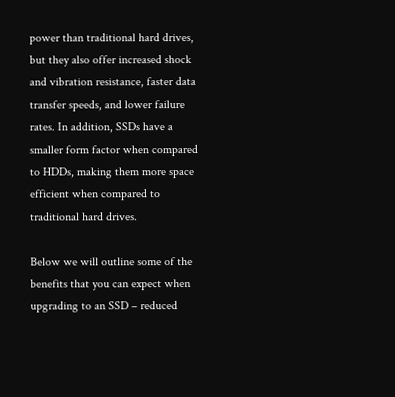power than traditional hard drives, but they also offer increased shock and vibration resistance, faster data transfer speeds, and lower failure rates. In addition, SSDs have a smaller form factor when compared to HDDs, making them more space efficient when compared to traditional hard drives.

Below we will outline some of the benefits that you can expect when upgrading to an SSD – reduced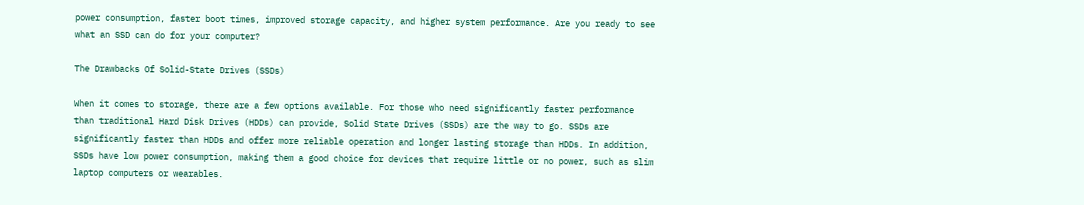power consumption, faster boot times, improved storage capacity, and higher system performance. Are you ready to see what an SSD can do for your computer?

The Drawbacks Of Solid-State Drives (SSDs)

When it comes to storage, there are a few options available. For those who need significantly faster performance than traditional Hard Disk Drives (HDDs) can provide, Solid State Drives (SSDs) are the way to go. SSDs are significantly faster than HDDs and offer more reliable operation and longer lasting storage than HDDs. In addition, SSDs have low power consumption, making them a good choice for devices that require little or no power, such as slim laptop computers or wearables.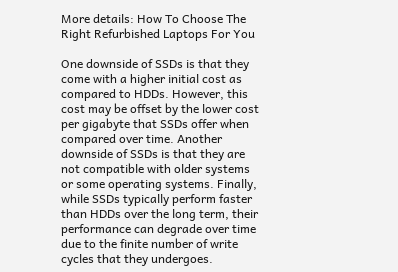More details: How To Choose The Right Refurbished Laptops For You

One downside of SSDs is that they come with a higher initial cost as compared to HDDs. However, this cost may be offset by the lower cost per gigabyte that SSDs offer when compared over time. Another downside of SSDs is that they are not compatible with older systems or some operating systems. Finally, while SSDs typically perform faster than HDDs over the long term, their performance can degrade over time due to the finite number of write cycles that they undergoes.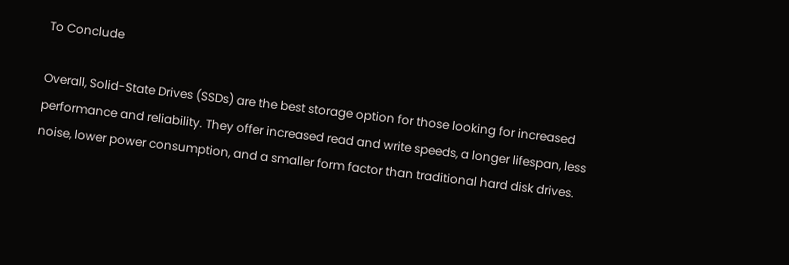To Conclude

Overall, Solid-State Drives (SSDs) are the best storage option for those looking for increased performance and reliability. They offer increased read and write speeds, a longer lifespan, less noise, lower power consumption, and a smaller form factor than traditional hard disk drives.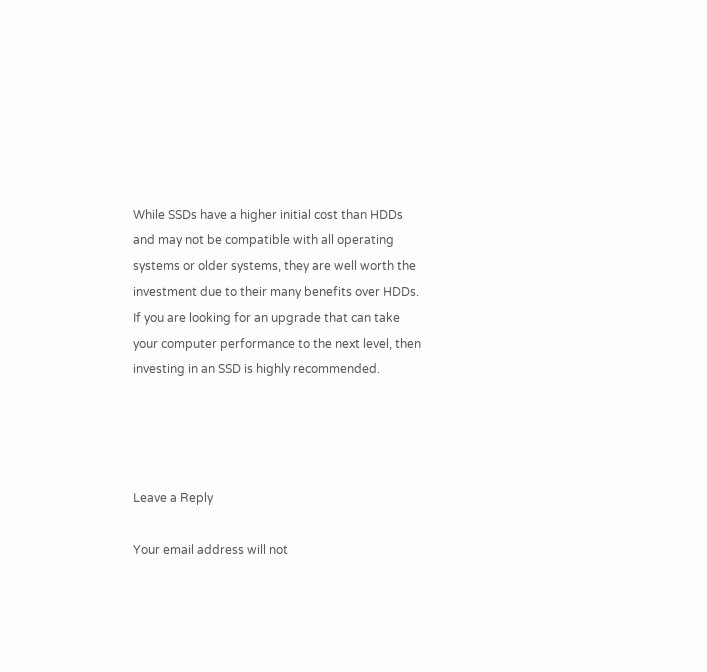While SSDs have a higher initial cost than HDDs and may not be compatible with all operating systems or older systems, they are well worth the investment due to their many benefits over HDDs. If you are looking for an upgrade that can take your computer performance to the next level, then investing in an SSD is highly recommended.




Leave a Reply

Your email address will not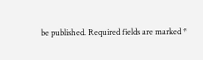be published. Required fields are marked *